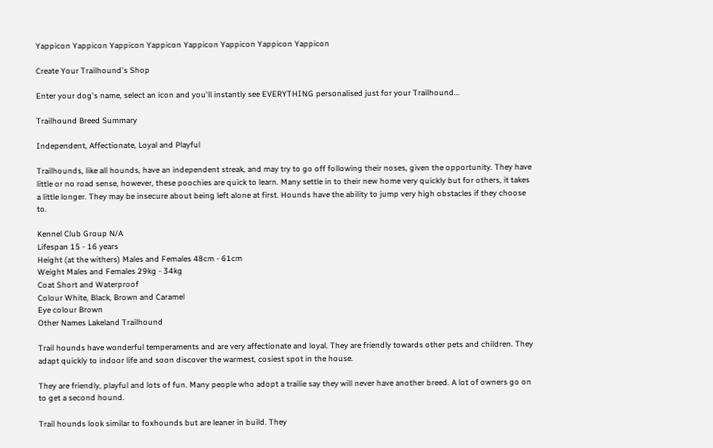Yappicon Yappicon Yappicon Yappicon Yappicon Yappicon Yappicon Yappicon

Create Your Trailhound's Shop

Enter your dog's name, select an icon and you'll instantly see EVERYTHING personalised just for your Trailhound...

Trailhound Breed Summary

Independent, Affectionate, Loyal and Playful

Trailhounds, like all hounds, have an independent streak, and may try to go off following their noses, given the opportunity. They have little or no road sense, however, these poochies are quick to learn. Many settle in to their new home very quickly but for others, it takes a little longer. They may be insecure about being left alone at first. Hounds have the ability to jump very high obstacles if they choose to.

Kennel Club Group N/A
Lifespan 15 - 16 years
Height (at the withers) Males and Females 48cm - 61cm
Weight Males and Females 29kg - 34kg
Coat Short and Waterproof
Colour White, Black, Brown and Caramel
Eye colour Brown
Other Names Lakeland Trailhound

Trail hounds have wonderful temperaments and are very affectionate and loyal. They are friendly towards other pets and children. They adapt quickly to indoor life and soon discover the warmest, cosiest spot in the house.

They are friendly, playful and lots of fun. Many people who adopt a trailie say they will never have another breed. A lot of owners go on to get a second hound.

Trail hounds look similar to foxhounds but are leaner in build. They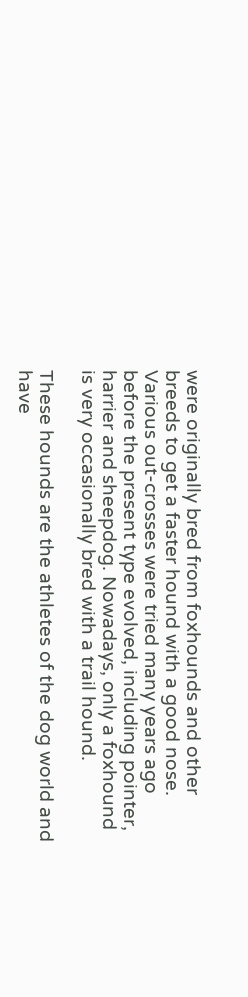were originally bred from foxhounds and other breeds to get a faster hound with a good nose. Various out-crosses were tried many years ago before the present type evolved, including pointer, harrier and sheepdog. Nowadays, only a foxhound is very occasionally bred with a trail hound.

These hounds are the athletes of the dog world and have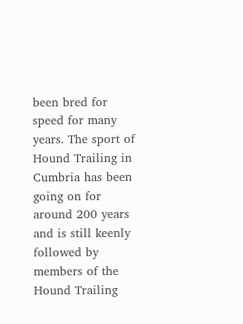been bred for speed for many years. The sport of Hound Trailing in Cumbria has been going on for around 200 years and is still keenly followed by members of the Hound Trailing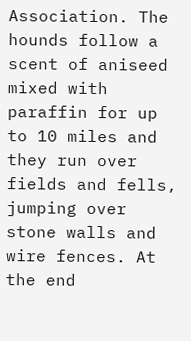Association. The hounds follow a scent of aniseed mixed with paraffin for up to 10 miles and they run over fields and fells, jumping over stone walls and wire fences. At the end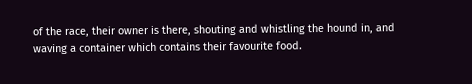of the race, their owner is there, shouting and whistling the hound in, and waving a container which contains their favourite food.